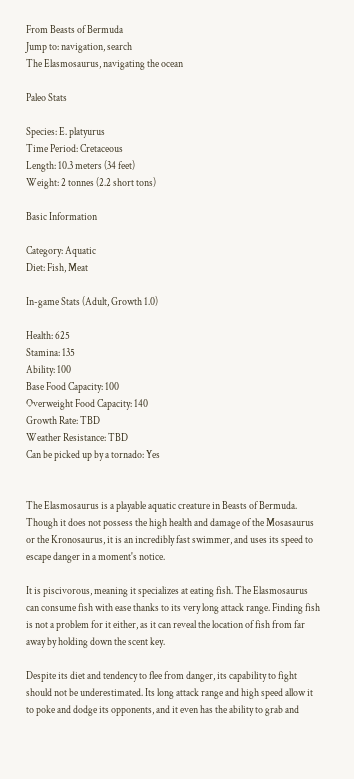From Beasts of Bermuda
Jump to: navigation, search
The Elasmosaurus, navigating the ocean

Paleo Stats

Species: E. platyurus
Time Period: Cretaceous
Length: 10.3 meters (34 feet)
Weight: 2 tonnes (2.2 short tons)

Basic Information

Category: Aquatic
Diet: Fish, Meat

In-game Stats (Adult, Growth 1.0)

Health: 625
Stamina: 135
Ability: 100
Base Food Capacity: 100
Overweight Food Capacity: 140
Growth Rate: TBD
Weather Resistance: TBD
Can be picked up by a tornado: Yes


The Elasmosaurus is a playable aquatic creature in Beasts of Bermuda. Though it does not possess the high health and damage of the Mosasaurus or the Kronosaurus, it is an incredibly fast swimmer, and uses its speed to escape danger in a moment's notice.

It is piscivorous, meaning it specializes at eating fish. The Elasmosaurus can consume fish with ease thanks to its very long attack range. Finding fish is not a problem for it either, as it can reveal the location of fish from far away by holding down the scent key.

Despite its diet and tendency to flee from danger, its capability to fight should not be underestimated. Its long attack range and high speed allow it to poke and dodge its opponents, and it even has the ability to grab and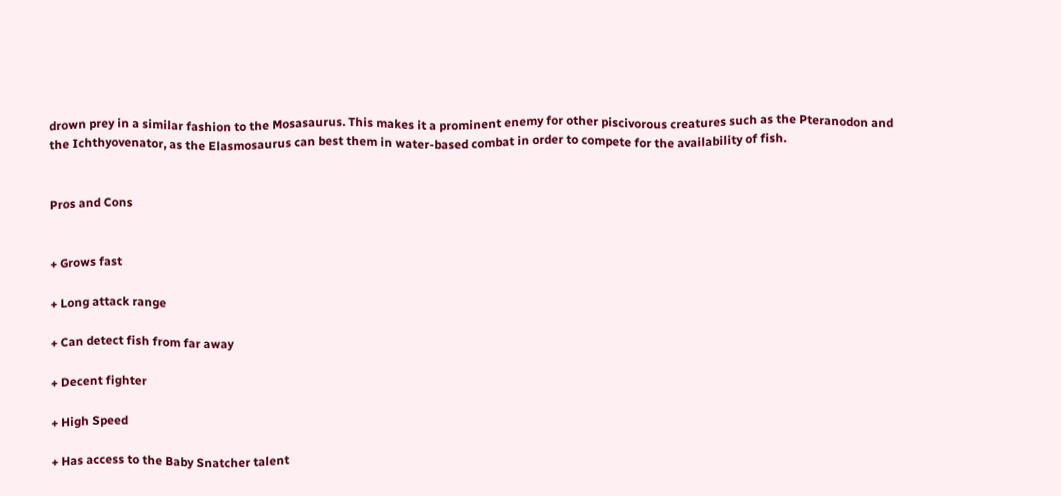drown prey in a similar fashion to the Mosasaurus. This makes it a prominent enemy for other piscivorous creatures such as the Pteranodon and the Ichthyovenator, as the Elasmosaurus can best them in water-based combat in order to compete for the availability of fish.


Pros and Cons


+ Grows fast

+ Long attack range

+ Can detect fish from far away

+ Decent fighter

+ High Speed

+ Has access to the Baby Snatcher talent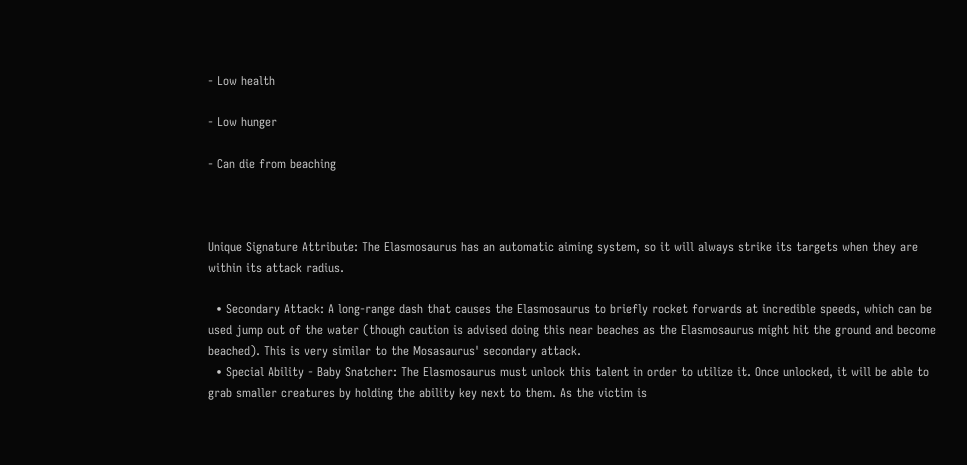- Low health

- Low hunger

- Can die from beaching



Unique Signature Attribute: The Elasmosaurus has an automatic aiming system, so it will always strike its targets when they are within its attack radius.

  • Secondary Attack: A long-range dash that causes the Elasmosaurus to briefly rocket forwards at incredible speeds, which can be used jump out of the water (though caution is advised doing this near beaches as the Elasmosaurus might hit the ground and become beached). This is very similar to the Mosasaurus' secondary attack.
  • Special Ability - Baby Snatcher: The Elasmosaurus must unlock this talent in order to utilize it. Once unlocked, it will be able to grab smaller creatures by holding the ability key next to them. As the victim is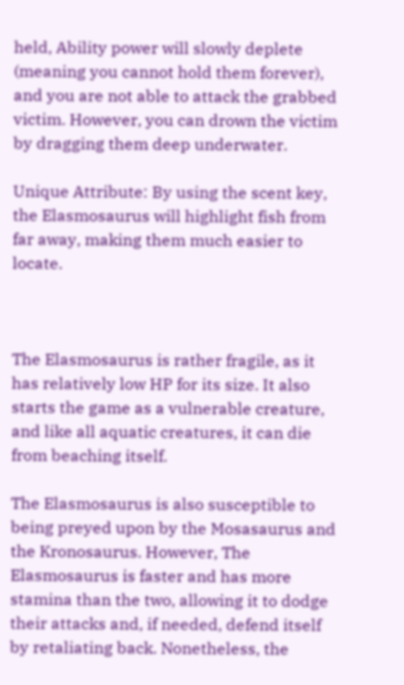held, Ability power will slowly deplete (meaning you cannot hold them forever), and you are not able to attack the grabbed victim. However, you can drown the victim by dragging them deep underwater.

Unique Attribute: By using the scent key, the Elasmosaurus will highlight fish from far away, making them much easier to locate.



The Elasmosaurus is rather fragile, as it has relatively low HP for its size. It also starts the game as a vulnerable creature, and like all aquatic creatures, it can die from beaching itself.

The Elasmosaurus is also susceptible to being preyed upon by the Mosasaurus and the Kronosaurus. However, The Elasmosaurus is faster and has more stamina than the two, allowing it to dodge their attacks and, if needed, defend itself by retaliating back. Nonetheless, the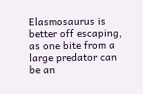Elasmosaurus is better off escaping, as one bite from a large predator can be an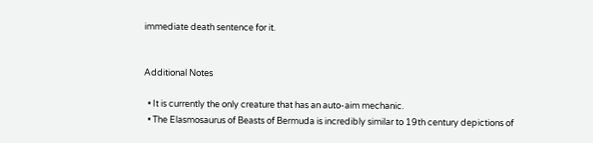immediate death sentence for it.


Additional Notes

  • It is currently the only creature that has an auto-aim mechanic.
  • The Elasmosaurus of Beasts of Bermuda is incredibly similar to 19th century depictions of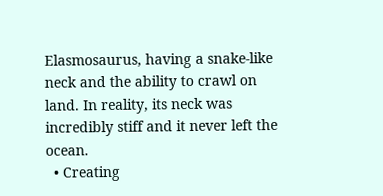Elasmosaurus, having a snake-like neck and the ability to crawl on land. In reality, its neck was incredibly stiff and it never left the ocean.
  • Creating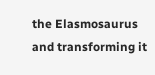the Elasmosaurus and transforming it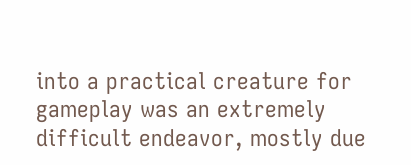into a practical creature for gameplay was an extremely difficult endeavor, mostly due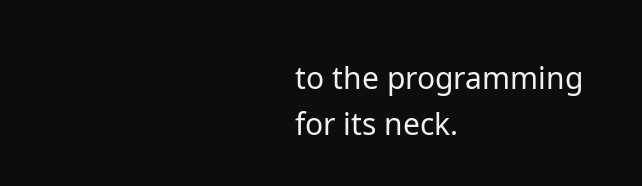to the programming for its neck.